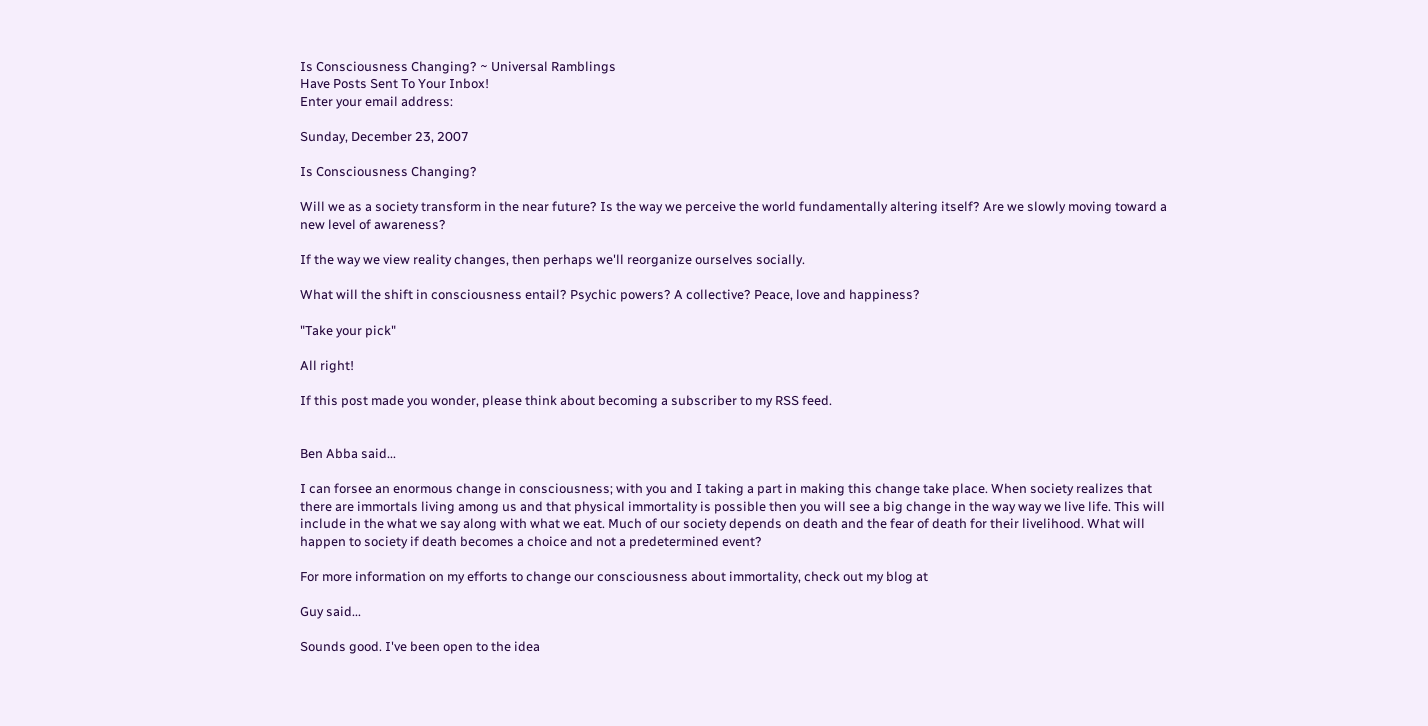Is Consciousness Changing? ~ Universal Ramblings
Have Posts Sent To Your Inbox!
Enter your email address:

Sunday, December 23, 2007

Is Consciousness Changing?

Will we as a society transform in the near future? Is the way we perceive the world fundamentally altering itself? Are we slowly moving toward a new level of awareness?

If the way we view reality changes, then perhaps we'll reorganize ourselves socially.

What will the shift in consciousness entail? Psychic powers? A collective? Peace, love and happiness?

"Take your pick"

All right!

If this post made you wonder, please think about becoming a subscriber to my RSS feed.


Ben Abba said...

I can forsee an enormous change in consciousness; with you and I taking a part in making this change take place. When society realizes that there are immortals living among us and that physical immortality is possible then you will see a big change in the way way we live life. This will include in the what we say along with what we eat. Much of our society depends on death and the fear of death for their livelihood. What will happen to society if death becomes a choice and not a predetermined event?

For more information on my efforts to change our consciousness about immortality, check out my blog at

Guy said...

Sounds good. I've been open to the idea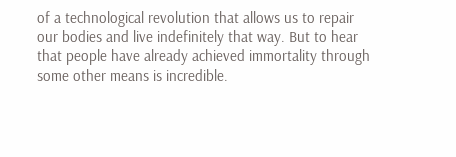of a technological revolution that allows us to repair our bodies and live indefinitely that way. But to hear that people have already achieved immortality through some other means is incredible.